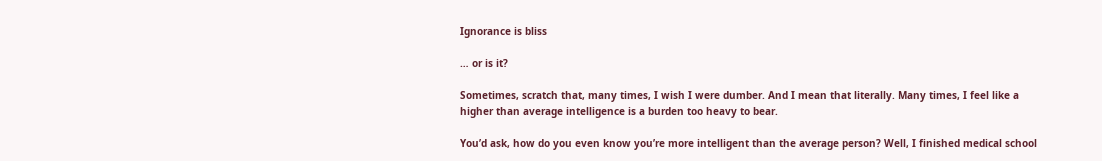Ignorance is bliss

… or is it?

Sometimes, scratch that, many times, I wish I were dumber. And I mean that literally. Many times, I feel like a higher than average intelligence is a burden too heavy to bear.

You’d ask, how do you even know you’re more intelligent than the average person? Well, I finished medical school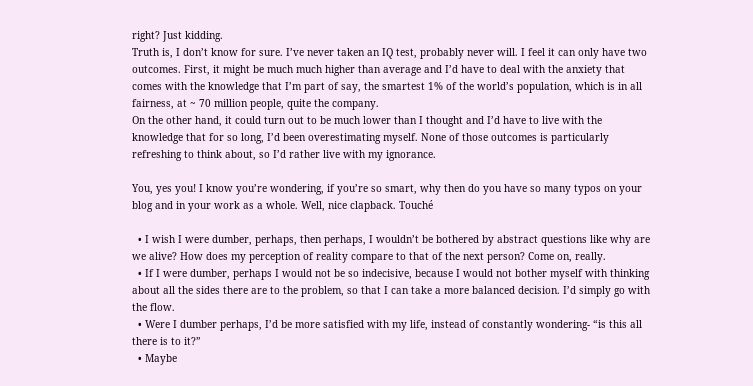right? Just kidding.
Truth is, I don’t know for sure. I’ve never taken an IQ test, probably never will. I feel it can only have two outcomes. First, it might be much much higher than average and I’d have to deal with the anxiety that comes with the knowledge that I’m part of say, the smartest 1% of the world’s population, which is in all fairness, at ~ 70 million people, quite the company.
On the other hand, it could turn out to be much lower than I thought and I’d have to live with the knowledge that for so long, I’d been overestimating myself. None of those outcomes is particularly refreshing to think about, so I’d rather live with my ignorance.

You, yes you! I know you’re wondering, if you’re so smart, why then do you have so many typos on your blog and in your work as a whole. Well, nice clapback. Touché

  • I wish I were dumber, perhaps, then perhaps, I wouldn’t be bothered by abstract questions like why are we alive? How does my perception of reality compare to that of the next person? Come on, really.
  • If I were dumber, perhaps I would not be so indecisive, because I would not bother myself with thinking about all the sides there are to the problem, so that I can take a more balanced decision. I’d simply go with the flow.
  • Were I dumber perhaps, I’d be more satisfied with my life, instead of constantly wondering- “is this all there is to it?”
  • Maybe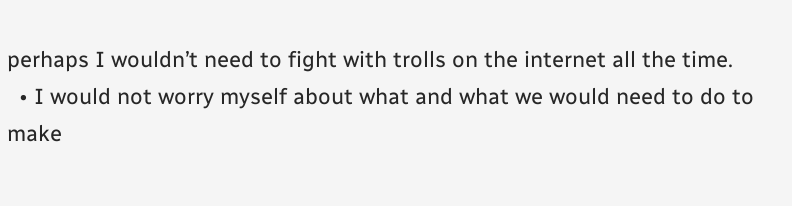perhaps I wouldn’t need to fight with trolls on the internet all the time.
  • I would not worry myself about what and what we would need to do to make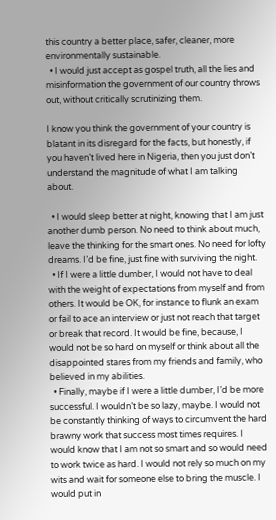this country a better place, safer, cleaner, more environmentally sustainable.
  • I would just accept as gospel truth, all the lies and misinformation the government of our country throws out, without critically scrutinizing them.

I know you think the government of your country is blatant in its disregard for the facts, but honestly, if you haven’t lived here in Nigeria, then you just don’t understand the magnitude of what I am talking about.

  • I would sleep better at night, knowing that I am just another dumb person. No need to think about much, leave the thinking for the smart ones. No need for lofty dreams. I’d be fine, just fine with surviving the night.
  • If I were a little dumber, I would not have to deal with the weight of expectations from myself and from others. It would be OK, for instance to flunk an exam or fail to ace an interview or just not reach that target or break that record. It would be fine, because, I would not be so hard on myself or think about all the disappointed stares from my friends and family, who believed in my abilities.
  • Finally, maybe if I were a little dumber, I’d be more successful. I wouldn’t be so lazy, maybe. I would not be constantly thinking of ways to circumvent the hard brawny work that success most times requires. I would know that I am not so smart and so would need to work twice as hard. I would not rely so much on my wits and wait for someone else to bring the muscle. I would put in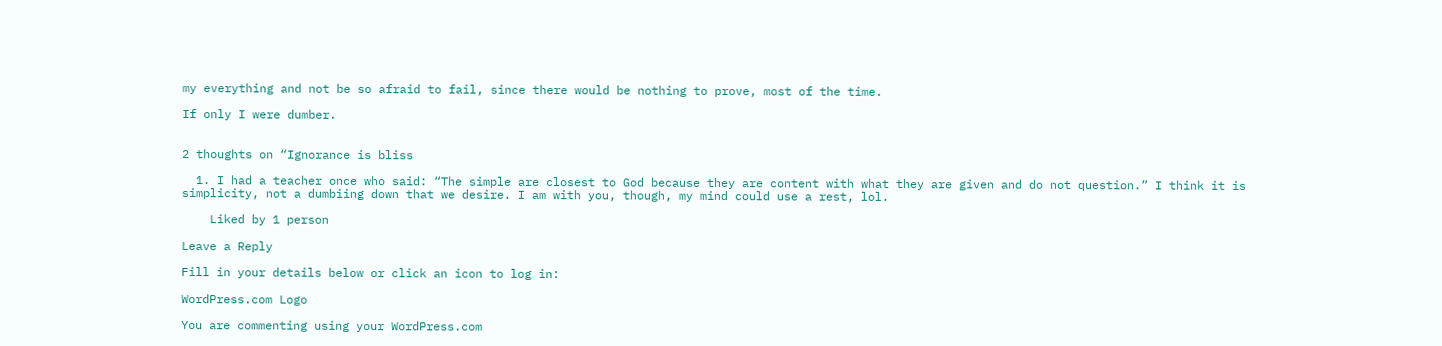my everything and not be so afraid to fail, since there would be nothing to prove, most of the time.

If only I were dumber.


2 thoughts on “Ignorance is bliss

  1. I had a teacher once who said: “The simple are closest to God because they are content with what they are given and do not question.” I think it is simplicity, not a dumbiing down that we desire. I am with you, though, my mind could use a rest, lol.

    Liked by 1 person

Leave a Reply

Fill in your details below or click an icon to log in:

WordPress.com Logo

You are commenting using your WordPress.com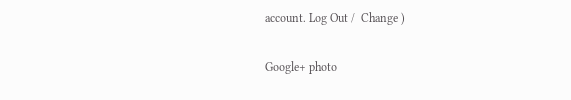account. Log Out /  Change )

Google+ photo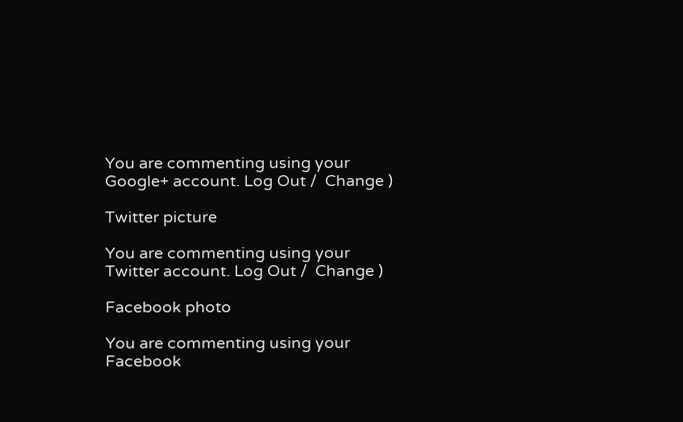You are commenting using your Google+ account. Log Out /  Change )

Twitter picture

You are commenting using your Twitter account. Log Out /  Change )

Facebook photo

You are commenting using your Facebook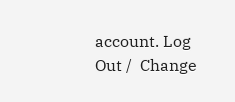account. Log Out /  Change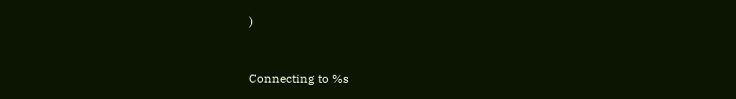)


Connecting to %s